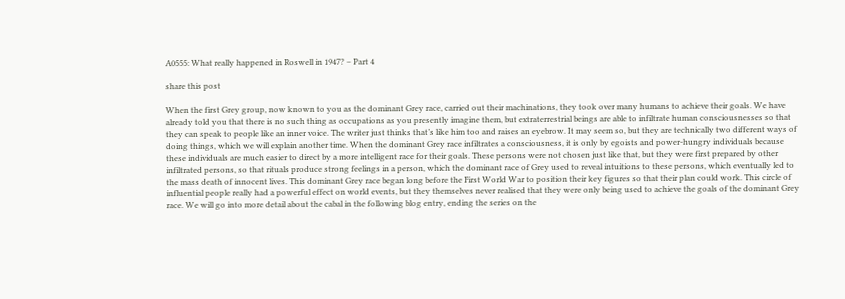A0555: What really happened in Roswell in 1947? – Part 4

share this post

When the first Grey group, now known to you as the dominant Grey race, carried out their machinations, they took over many humans to achieve their goals. We have already told you that there is no such thing as occupations as you presently imagine them, but extraterrestrial beings are able to infiltrate human consciousnesses so that they can speak to people like an inner voice. The writer just thinks that’s like him too and raises an eyebrow. It may seem so, but they are technically two different ways of doing things, which we will explain another time. When the dominant Grey race infiltrates a consciousness, it is only by egoists and power-hungry individuals because these individuals are much easier to direct by a more intelligent race for their goals. These persons were not chosen just like that, but they were first prepared by other infiltrated persons, so that rituals produce strong feelings in a person, which the dominant race of Grey used to reveal intuitions to these persons, which eventually led to the mass death of innocent lives. This dominant Grey race began long before the First World War to position their key figures so that their plan could work. This circle of influential people really had a powerful effect on world events, but they themselves never realised that they were only being used to achieve the goals of the dominant Grey race. We will go into more detail about the cabal in the following blog entry, ending the series on the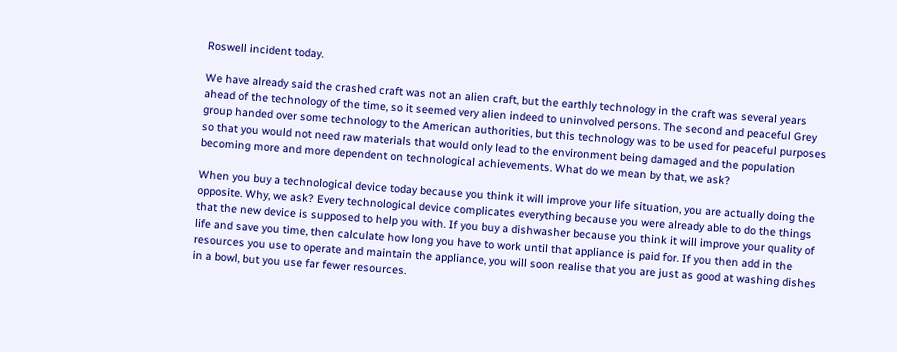Roswell incident today.

We have already said the crashed craft was not an alien craft, but the earthly technology in the craft was several years ahead of the technology of the time, so it seemed very alien indeed to uninvolved persons. The second and peaceful Grey group handed over some technology to the American authorities, but this technology was to be used for peaceful purposes so that you would not need raw materials that would only lead to the environment being damaged and the population becoming more and more dependent on technological achievements. What do we mean by that, we ask?

When you buy a technological device today because you think it will improve your life situation, you are actually doing the opposite. Why, we ask? Every technological device complicates everything because you were already able to do the things that the new device is supposed to help you with. If you buy a dishwasher because you think it will improve your quality of life and save you time, then calculate how long you have to work until that appliance is paid for. If you then add in the resources you use to operate and maintain the appliance, you will soon realise that you are just as good at washing dishes in a bowl, but you use far fewer resources.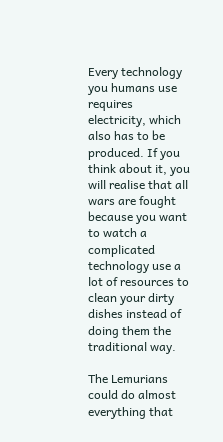Every technology you humans use requires electricity, which also has to be produced. If you think about it, you will realise that all wars are fought because you want to watch a complicated technology use a lot of resources to clean your dirty dishes instead of doing them the traditional way.

The Lemurians could do almost everything that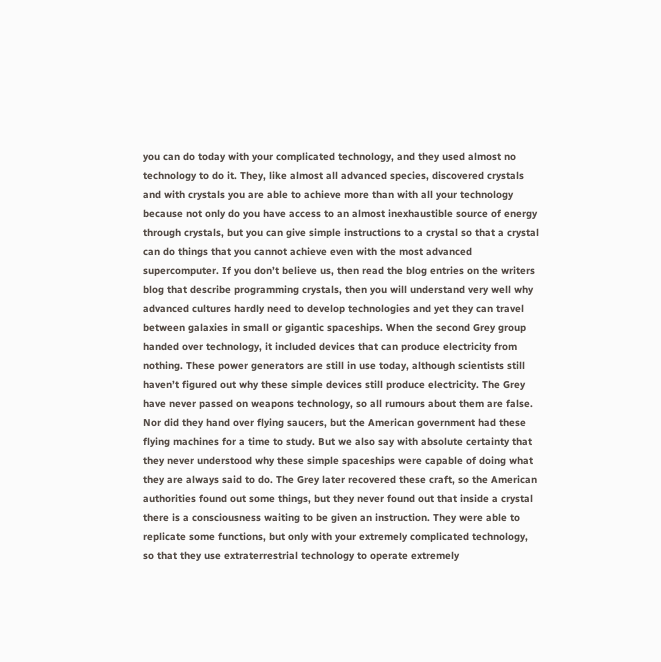you can do today with your complicated technology, and they used almost no technology to do it. They, like almost all advanced species, discovered crystals and with crystals you are able to achieve more than with all your technology because not only do you have access to an almost inexhaustible source of energy through crystals, but you can give simple instructions to a crystal so that a crystal can do things that you cannot achieve even with the most advanced supercomputer. If you don’t believe us, then read the blog entries on the writers blog that describe programming crystals, then you will understand very well why advanced cultures hardly need to develop technologies and yet they can travel between galaxies in small or gigantic spaceships. When the second Grey group handed over technology, it included devices that can produce electricity from nothing. These power generators are still in use today, although scientists still haven’t figured out why these simple devices still produce electricity. The Grey have never passed on weapons technology, so all rumours about them are false. Nor did they hand over flying saucers, but the American government had these flying machines for a time to study. But we also say with absolute certainty that they never understood why these simple spaceships were capable of doing what they are always said to do. The Grey later recovered these craft, so the American authorities found out some things, but they never found out that inside a crystal there is a consciousness waiting to be given an instruction. They were able to replicate some functions, but only with your extremely complicated technology, so that they use extraterrestrial technology to operate extremely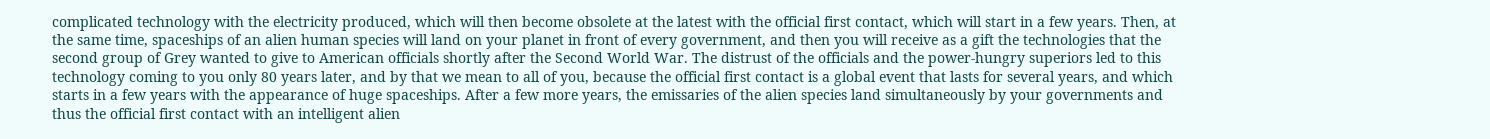complicated technology with the electricity produced, which will then become obsolete at the latest with the official first contact, which will start in a few years. Then, at the same time, spaceships of an alien human species will land on your planet in front of every government, and then you will receive as a gift the technologies that the second group of Grey wanted to give to American officials shortly after the Second World War. The distrust of the officials and the power-hungry superiors led to this technology coming to you only 80 years later, and by that we mean to all of you, because the official first contact is a global event that lasts for several years, and which starts in a few years with the appearance of huge spaceships. After a few more years, the emissaries of the alien species land simultaneously by your governments and thus the official first contact with an intelligent alien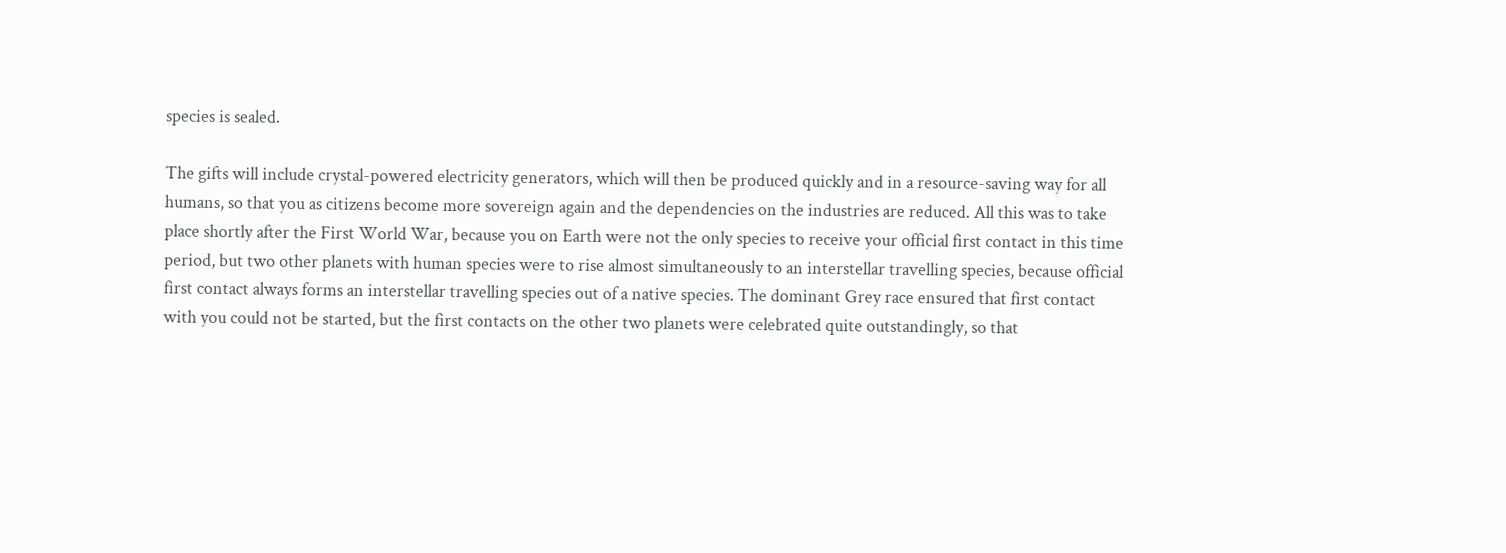species is sealed.

The gifts will include crystal-powered electricity generators, which will then be produced quickly and in a resource-saving way for all humans, so that you as citizens become more sovereign again and the dependencies on the industries are reduced. All this was to take place shortly after the First World War, because you on Earth were not the only species to receive your official first contact in this time period, but two other planets with human species were to rise almost simultaneously to an interstellar travelling species, because official first contact always forms an interstellar travelling species out of a native species. The dominant Grey race ensured that first contact with you could not be started, but the first contacts on the other two planets were celebrated quite outstandingly, so that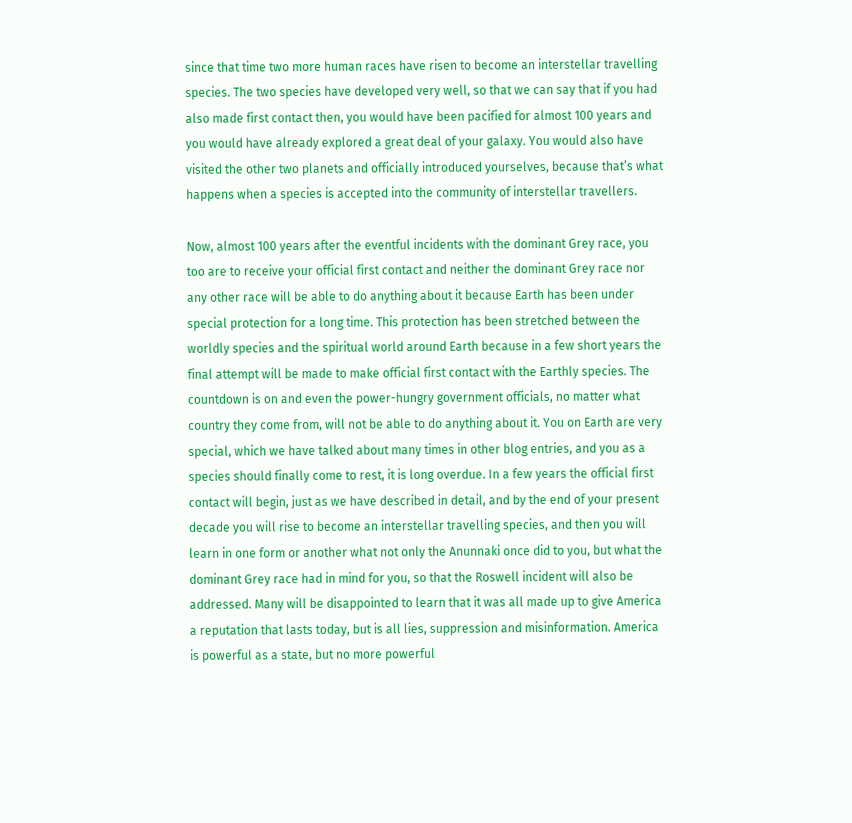since that time two more human races have risen to become an interstellar travelling species. The two species have developed very well, so that we can say that if you had also made first contact then, you would have been pacified for almost 100 years and you would have already explored a great deal of your galaxy. You would also have visited the other two planets and officially introduced yourselves, because that’s what happens when a species is accepted into the community of interstellar travellers.

Now, almost 100 years after the eventful incidents with the dominant Grey race, you too are to receive your official first contact and neither the dominant Grey race nor any other race will be able to do anything about it because Earth has been under special protection for a long time. This protection has been stretched between the worldly species and the spiritual world around Earth because in a few short years the final attempt will be made to make official first contact with the Earthly species. The countdown is on and even the power-hungry government officials, no matter what country they come from, will not be able to do anything about it. You on Earth are very special, which we have talked about many times in other blog entries, and you as a species should finally come to rest, it is long overdue. In a few years the official first contact will begin, just as we have described in detail, and by the end of your present decade you will rise to become an interstellar travelling species, and then you will learn in one form or another what not only the Anunnaki once did to you, but what the dominant Grey race had in mind for you, so that the Roswell incident will also be addressed. Many will be disappointed to learn that it was all made up to give America a reputation that lasts today, but is all lies, suppression and misinformation. America is powerful as a state, but no more powerful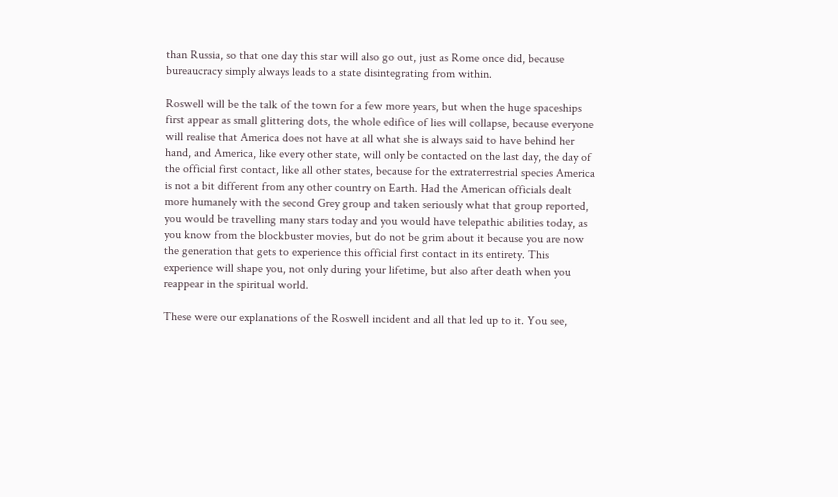than Russia, so that one day this star will also go out, just as Rome once did, because bureaucracy simply always leads to a state disintegrating from within.

Roswell will be the talk of the town for a few more years, but when the huge spaceships first appear as small glittering dots, the whole edifice of lies will collapse, because everyone will realise that America does not have at all what she is always said to have behind her hand, and America, like every other state, will only be contacted on the last day, the day of the official first contact, like all other states, because for the extraterrestrial species America is not a bit different from any other country on Earth. Had the American officials dealt more humanely with the second Grey group and taken seriously what that group reported, you would be travelling many stars today and you would have telepathic abilities today, as you know from the blockbuster movies, but do not be grim about it because you are now the generation that gets to experience this official first contact in its entirety. This experience will shape you, not only during your lifetime, but also after death when you reappear in the spiritual world.

These were our explanations of the Roswell incident and all that led up to it. You see,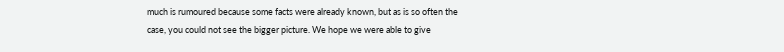much is rumoured because some facts were already known, but as is so often the case, you could not see the bigger picture. We hope we were able to give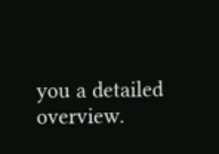you a detailed overview.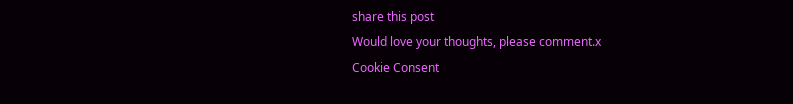share this post
Would love your thoughts, please comment.x
Cookie Consent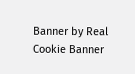Banner by Real Cookie Banner